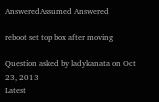AnsweredAssumed Answered

reboot set top box after moving

Question asked by ladykanata on Oct 23, 2013
Latest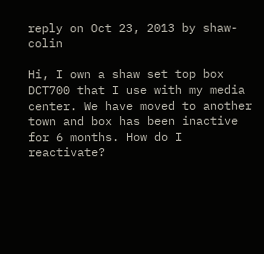reply on Oct 23, 2013 by shaw-colin

Hi, I own a shaw set top box DCT700 that I use with my media center. We have moved to another town and box has been inactive for 6 months. How do I reactivate?